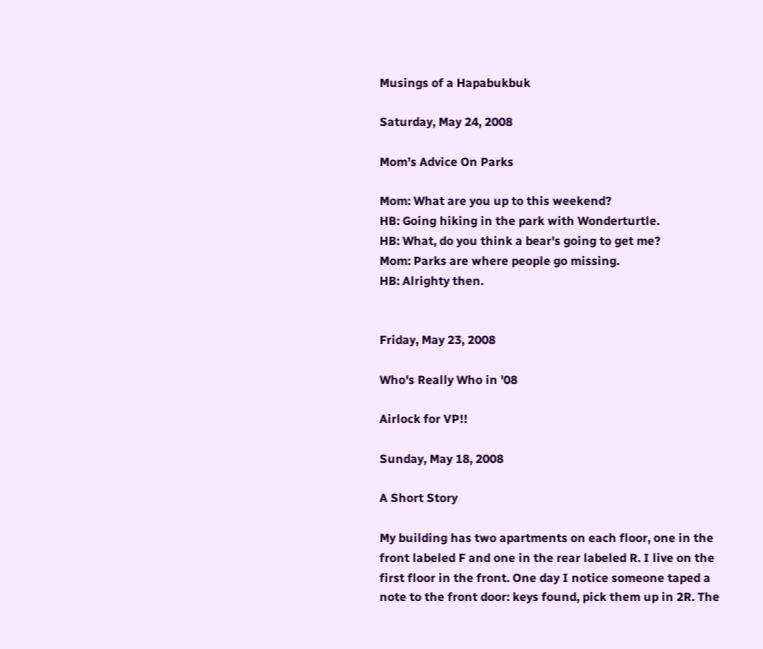Musings of a Hapabukbuk

Saturday, May 24, 2008

Mom’s Advice On Parks

Mom: What are you up to this weekend?
HB: Going hiking in the park with Wonderturtle.
HB: What, do you think a bear's going to get me?
Mom: Parks are where people go missing.
HB: Alrighty then.


Friday, May 23, 2008

Who's Really Who in '08

Airlock for VP!!

Sunday, May 18, 2008

A Short Story

My building has two apartments on each floor, one in the front labeled F and one in the rear labeled R. I live on the first floor in the front. One day I notice someone taped a note to the front door: keys found, pick them up in 2R. The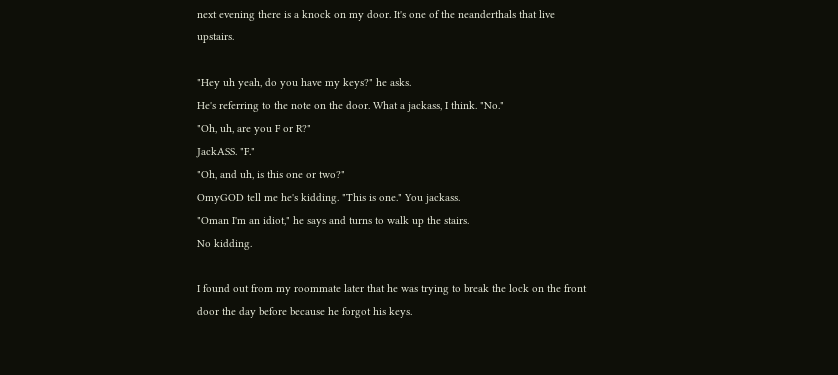next evening there is a knock on my door. It's one of the neanderthals that live upstairs.

"Hey uh yeah, do you have my keys?" he asks.
He's referring to the note on the door. What a jackass, I think. "No."
"Oh, uh, are you F or R?"
JackASS. "F."
"Oh, and uh, is this one or two?"
OmyGOD tell me he's kidding. "This is one." You jackass.
"Oman I'm an idiot," he says and turns to walk up the stairs.
No kidding.

I found out from my roommate later that he was trying to break the lock on the front door the day before because he forgot his keys.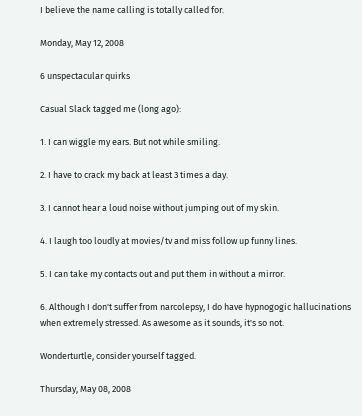I believe the name calling is totally called for.

Monday, May 12, 2008

6 unspectacular quirks

Casual Slack tagged me (long ago):

1. I can wiggle my ears. But not while smiling.

2. I have to crack my back at least 3 times a day.

3. I cannot hear a loud noise without jumping out of my skin.

4. I laugh too loudly at movies/tv and miss follow up funny lines.

5. I can take my contacts out and put them in without a mirror.

6. Although I don't suffer from narcolepsy, I do have hypnogogic hallucinations when extremely stressed. As awesome as it sounds, it's so not.

Wonderturtle, consider yourself tagged.

Thursday, May 08, 2008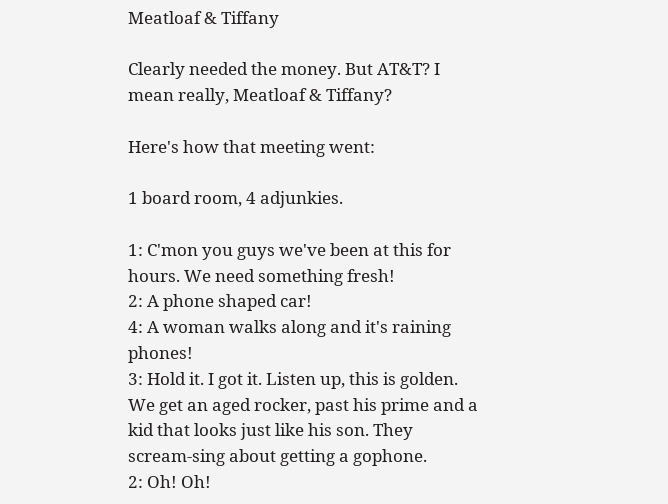Meatloaf & Tiffany

Clearly needed the money. But AT&T? I mean really, Meatloaf & Tiffany?

Here's how that meeting went:

1 board room, 4 adjunkies.

1: C'mon you guys we've been at this for hours. We need something fresh!
2: A phone shaped car!
4: A woman walks along and it's raining phones!
3: Hold it. I got it. Listen up, this is golden. We get an aged rocker, past his prime and a kid that looks just like his son. They scream-sing about getting a gophone.
2: Oh! Oh!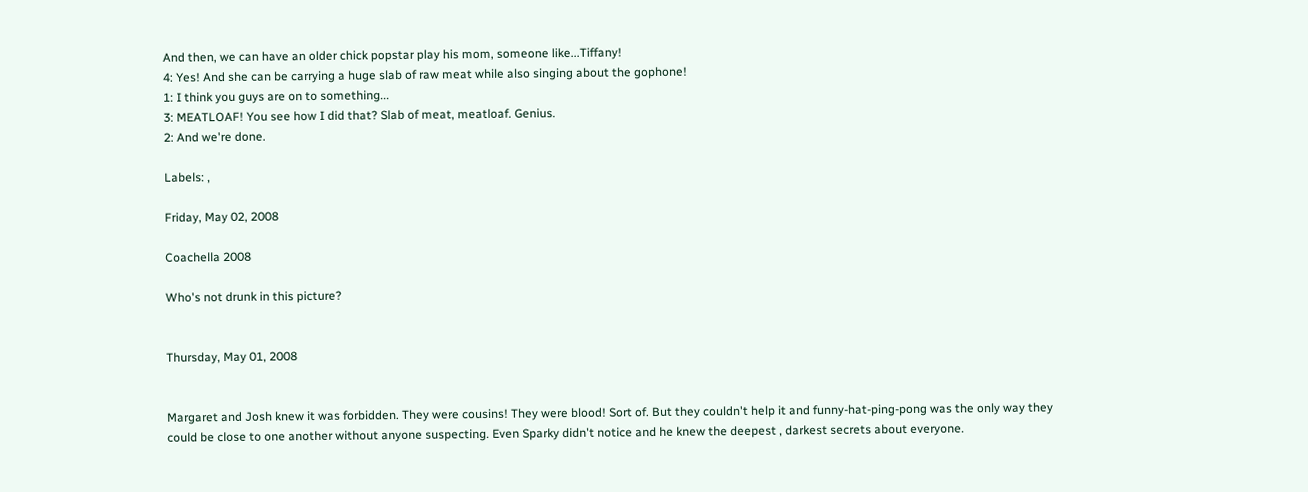And then, we can have an older chick popstar play his mom, someone like...Tiffany!
4: Yes! And she can be carrying a huge slab of raw meat while also singing about the gophone!
1: I think you guys are on to something...
3: MEATLOAF! You see how I did that? Slab of meat, meatloaf. Genius.
2: And we're done.

Labels: ,

Friday, May 02, 2008

Coachella 2008

Who's not drunk in this picture?


Thursday, May 01, 2008


Margaret and Josh knew it was forbidden. They were cousins! They were blood! Sort of. But they couldn't help it and funny-hat-ping-pong was the only way they could be close to one another without anyone suspecting. Even Sparky didn't notice and he knew the deepest , darkest secrets about everyone.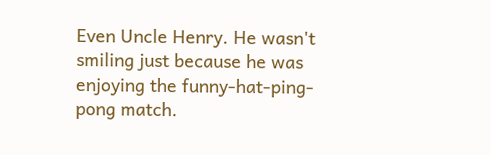Even Uncle Henry. He wasn't smiling just because he was enjoying the funny-hat-ping-pong match.